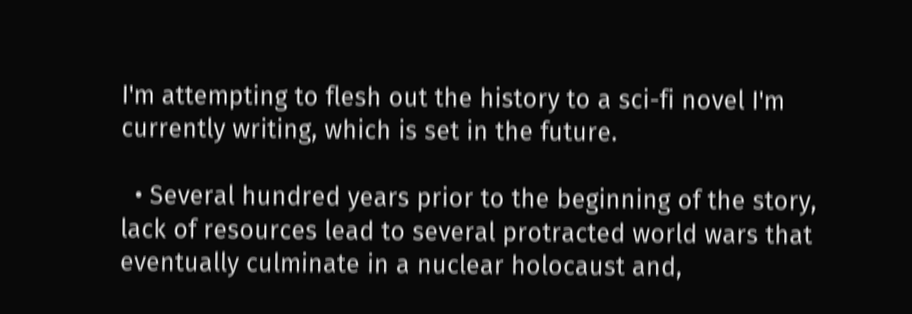I'm attempting to flesh out the history to a sci-fi novel I'm currently writing, which is set in the future.

  • Several hundred years prior to the beginning of the story, lack of resources lead to several protracted world wars that eventually culminate in a nuclear holocaust and,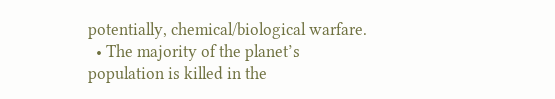potentially, chemical/biological warfare.
  • The majority of the planet’s population is killed in the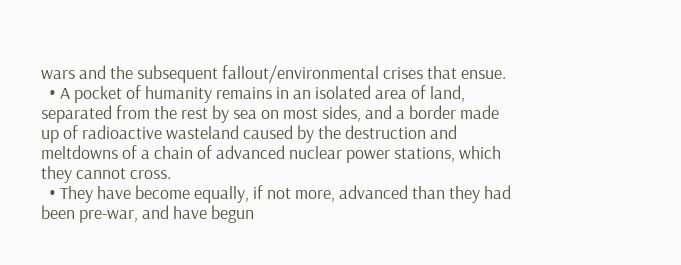wars and the subsequent fallout/environmental crises that ensue.
  • A pocket of humanity remains in an isolated area of land, separated from the rest by sea on most sides, and a border made up of radioactive wasteland caused by the destruction and meltdowns of a chain of advanced nuclear power stations, which they cannot cross.
  • They have become equally, if not more, advanced than they had been pre-war, and have begun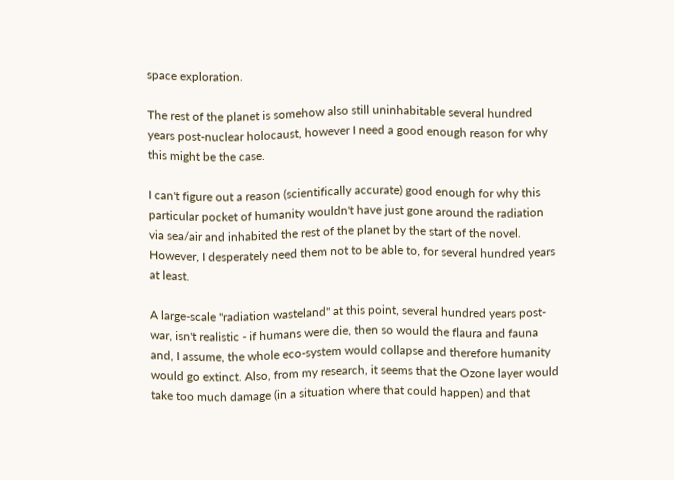space exploration.

The rest of the planet is somehow also still uninhabitable several hundred years post-nuclear holocaust, however I need a good enough reason for why this might be the case.

I can't figure out a reason (scientifically accurate) good enough for why this particular pocket of humanity wouldn't have just gone around the radiation via sea/air and inhabited the rest of the planet by the start of the novel. However, I desperately need them not to be able to, for several hundred years at least.

A large-scale "radiation wasteland" at this point, several hundred years post-war, isn't realistic - if humans were die, then so would the flaura and fauna and, I assume, the whole eco-system would collapse and therefore humanity would go extinct. Also, from my research, it seems that the Ozone layer would take too much damage (in a situation where that could happen) and that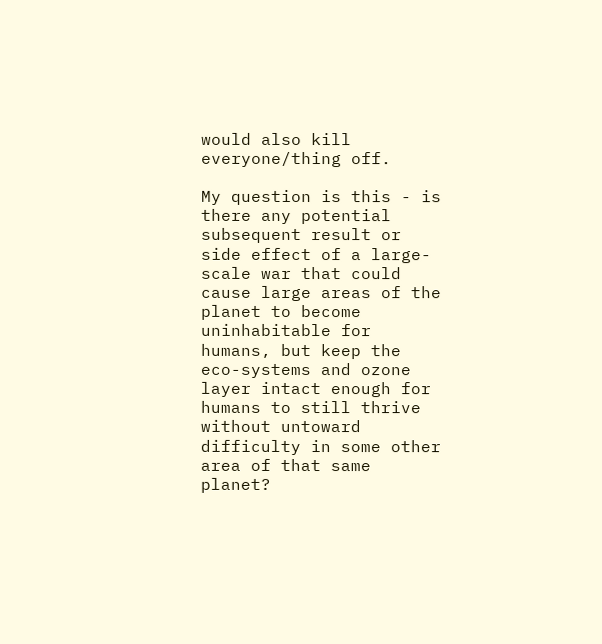would also kill everyone/thing off.

My question is this - is there any potential subsequent result or side effect of a large-scale war that could cause large areas of the planet to become uninhabitable for humans, but keep the eco-systems and ozone layer intact enough for humans to still thrive without untoward difficulty in some other area of that same planet?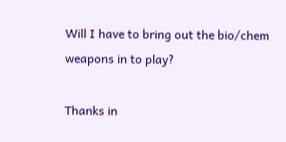Will I have to bring out the bio/chem weapons in to play?

Thanks in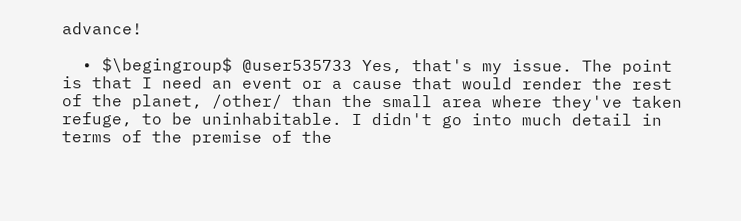advance!

  • $\begingroup$ @user535733 Yes, that's my issue. The point is that I need an event or a cause that would render the rest of the planet, /other/ than the small area where they've taken refuge, to be uninhabitable. I didn't go into much detail in terms of the premise of the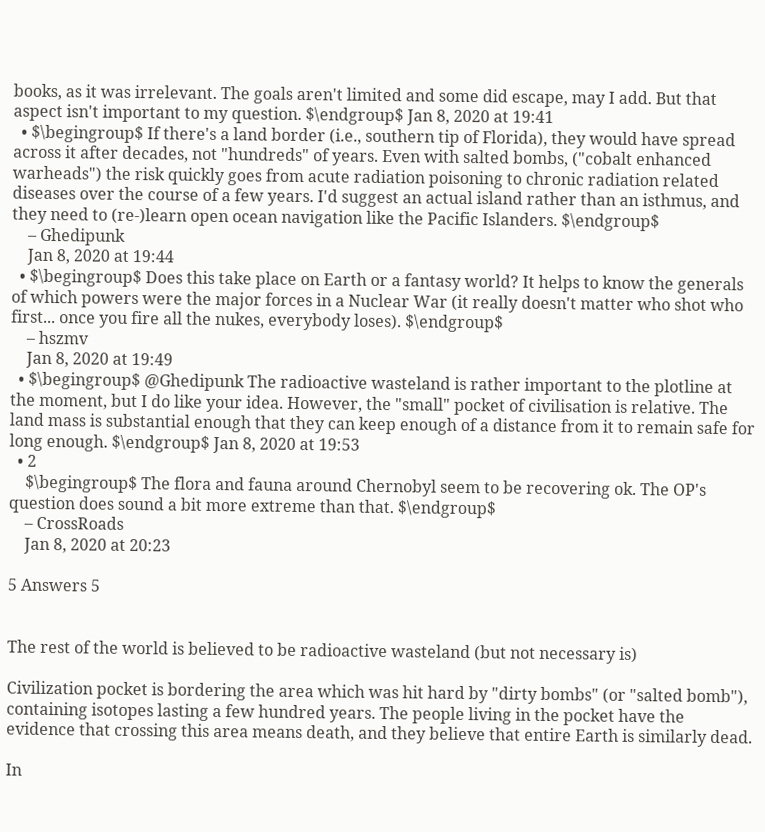books, as it was irrelevant. The goals aren't limited and some did escape, may I add. But that aspect isn't important to my question. $\endgroup$ Jan 8, 2020 at 19:41
  • $\begingroup$ If there's a land border (i.e., southern tip of Florida), they would have spread across it after decades, not "hundreds" of years. Even with salted bombs, ("cobalt enhanced warheads") the risk quickly goes from acute radiation poisoning to chronic radiation related diseases over the course of a few years. I'd suggest an actual island rather than an isthmus, and they need to (re-)learn open ocean navigation like the Pacific Islanders. $\endgroup$
    – Ghedipunk
    Jan 8, 2020 at 19:44
  • $\begingroup$ Does this take place on Earth or a fantasy world? It helps to know the generals of which powers were the major forces in a Nuclear War (it really doesn't matter who shot who first... once you fire all the nukes, everybody loses). $\endgroup$
    – hszmv
    Jan 8, 2020 at 19:49
  • $\begingroup$ @Ghedipunk The radioactive wasteland is rather important to the plotline at the moment, but I do like your idea. However, the "small" pocket of civilisation is relative. The land mass is substantial enough that they can keep enough of a distance from it to remain safe for long enough. $\endgroup$ Jan 8, 2020 at 19:53
  • 2
    $\begingroup$ The flora and fauna around Chernobyl seem to be recovering ok. The OP's question does sound a bit more extreme than that. $\endgroup$
    – CrossRoads
    Jan 8, 2020 at 20:23

5 Answers 5


The rest of the world is believed to be radioactive wasteland (but not necessary is)

Civilization pocket is bordering the area which was hit hard by "dirty bombs" (or "salted bomb"), containing isotopes lasting a few hundred years. The people living in the pocket have the evidence that crossing this area means death, and they believe that entire Earth is similarly dead.

In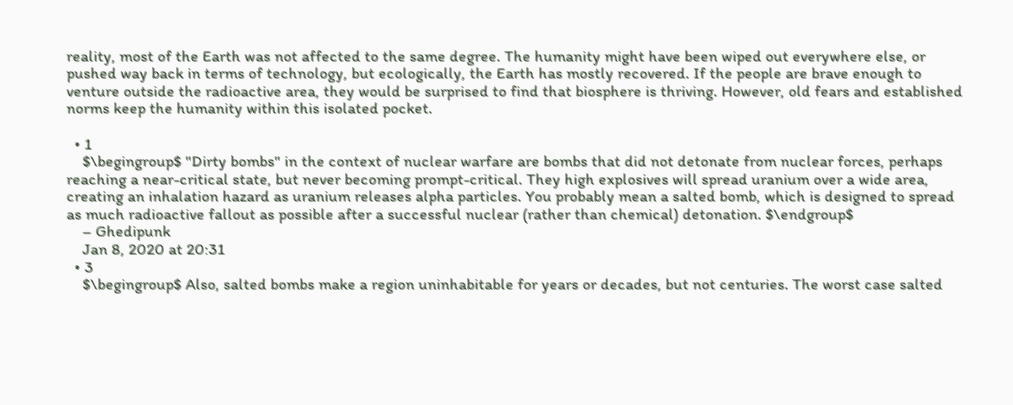reality, most of the Earth was not affected to the same degree. The humanity might have been wiped out everywhere else, or pushed way back in terms of technology, but ecologically, the Earth has mostly recovered. If the people are brave enough to venture outside the radioactive area, they would be surprised to find that biosphere is thriving. However, old fears and established norms keep the humanity within this isolated pocket.

  • 1
    $\begingroup$ "Dirty bombs" in the context of nuclear warfare are bombs that did not detonate from nuclear forces, perhaps reaching a near-critical state, but never becoming prompt-critical. They high explosives will spread uranium over a wide area, creating an inhalation hazard as uranium releases alpha particles. You probably mean a salted bomb, which is designed to spread as much radioactive fallout as possible after a successful nuclear (rather than chemical) detonation. $\endgroup$
    – Ghedipunk
    Jan 8, 2020 at 20:31
  • 3
    $\begingroup$ Also, salted bombs make a region uninhabitable for years or decades, but not centuries. The worst case salted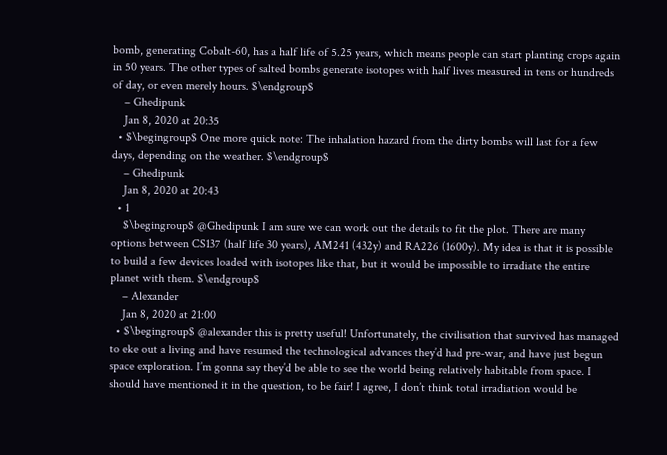bomb, generating Cobalt-60, has a half life of 5.25 years, which means people can start planting crops again in 50 years. The other types of salted bombs generate isotopes with half lives measured in tens or hundreds of day, or even merely hours. $\endgroup$
    – Ghedipunk
    Jan 8, 2020 at 20:35
  • $\begingroup$ One more quick note: The inhalation hazard from the dirty bombs will last for a few days, depending on the weather. $\endgroup$
    – Ghedipunk
    Jan 8, 2020 at 20:43
  • 1
    $\begingroup$ @Ghedipunk I am sure we can work out the details to fit the plot. There are many options between CS137 (half life 30 years), AM241 (432y) and RA226 (1600y). My idea is that it is possible to build a few devices loaded with isotopes like that, but it would be impossible to irradiate the entire planet with them. $\endgroup$
    – Alexander
    Jan 8, 2020 at 21:00
  • $\begingroup$ @alexander this is pretty useful! Unfortunately, the civilisation that survived has managed to eke out a living and have resumed the technological advances they’d had pre-war, and have just begun space exploration. I’m gonna say they’d be able to see the world being relatively habitable from space. I should have mentioned it in the question, to be fair! I agree, I don’t think total irradiation would be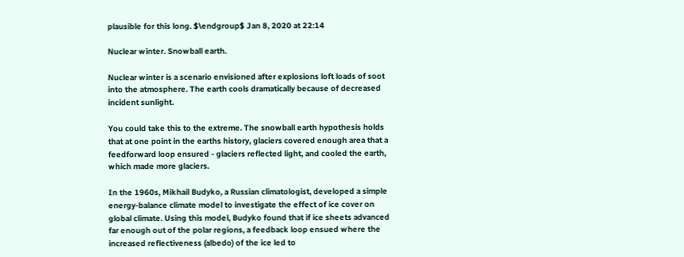plausible for this long. $\endgroup$ Jan 8, 2020 at 22:14

Nuclear winter. Snowball earth.

Nuclear winter is a scenario envisioned after explosions loft loads of soot into the atmosphere. The earth cools dramatically because of decreased incident sunlight.

You could take this to the extreme. The snowball earth hypothesis holds that at one point in the earths history, glaciers covered enough area that a feedforward loop ensured - glaciers reflected light, and cooled the earth, which made more glaciers.

In the 1960s, Mikhail Budyko, a Russian climatologist, developed a simple energy-balance climate model to investigate the effect of ice cover on global climate. Using this model, Budyko found that if ice sheets advanced far enough out of the polar regions, a feedback loop ensued where the increased reflectiveness (albedo) of the ice led to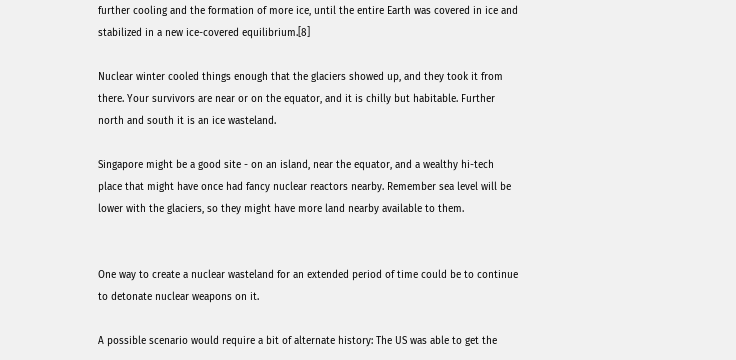further cooling and the formation of more ice, until the entire Earth was covered in ice and stabilized in a new ice-covered equilibrium.[8]

Nuclear winter cooled things enough that the glaciers showed up, and they took it from there. Your survivors are near or on the equator, and it is chilly but habitable. Further north and south it is an ice wasteland.

Singapore might be a good site - on an island, near the equator, and a wealthy hi-tech place that might have once had fancy nuclear reactors nearby. Remember sea level will be lower with the glaciers, so they might have more land nearby available to them.


One way to create a nuclear wasteland for an extended period of time could be to continue to detonate nuclear weapons on it.

A possible scenario would require a bit of alternate history: The US was able to get the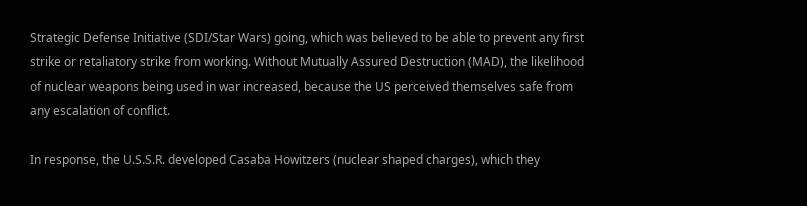Strategic Defense Initiative (SDI/Star Wars) going, which was believed to be able to prevent any first strike or retaliatory strike from working. Without Mutually Assured Destruction (MAD), the likelihood of nuclear weapons being used in war increased, because the US perceived themselves safe from any escalation of conflict.

In response, the U.S.S.R. developed Casaba Howitzers (nuclear shaped charges), which they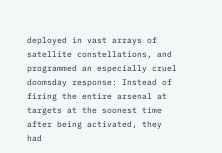deployed in vast arrays of satellite constellations, and programmed an especially cruel doomsday response: Instead of firing the entire arsenal at targets at the soonest time after being activated, they had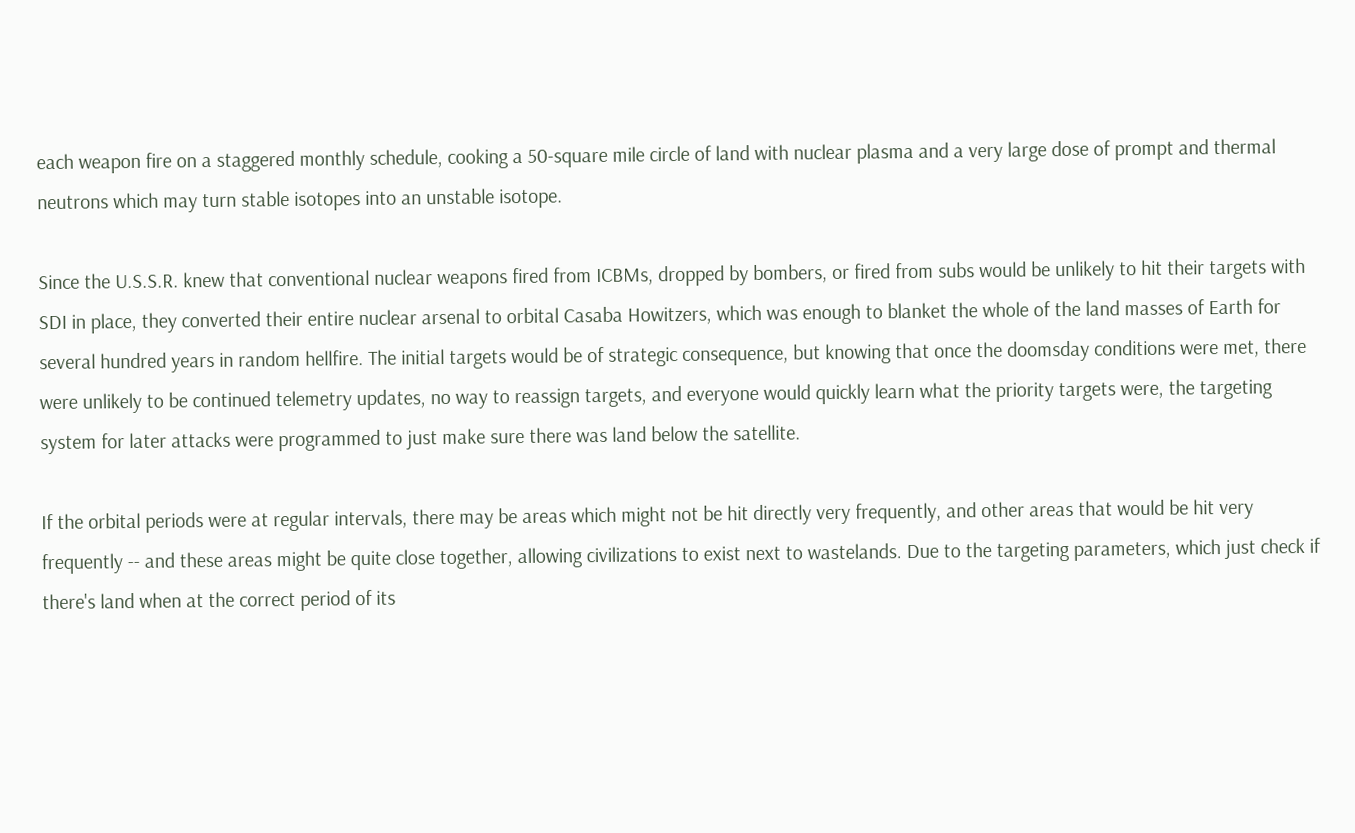each weapon fire on a staggered monthly schedule, cooking a 50-square mile circle of land with nuclear plasma and a very large dose of prompt and thermal neutrons which may turn stable isotopes into an unstable isotope.

Since the U.S.S.R. knew that conventional nuclear weapons fired from ICBMs, dropped by bombers, or fired from subs would be unlikely to hit their targets with SDI in place, they converted their entire nuclear arsenal to orbital Casaba Howitzers, which was enough to blanket the whole of the land masses of Earth for several hundred years in random hellfire. The initial targets would be of strategic consequence, but knowing that once the doomsday conditions were met, there were unlikely to be continued telemetry updates, no way to reassign targets, and everyone would quickly learn what the priority targets were, the targeting system for later attacks were programmed to just make sure there was land below the satellite.

If the orbital periods were at regular intervals, there may be areas which might not be hit directly very frequently, and other areas that would be hit very frequently -- and these areas might be quite close together, allowing civilizations to exist next to wastelands. Due to the targeting parameters, which just check if there's land when at the correct period of its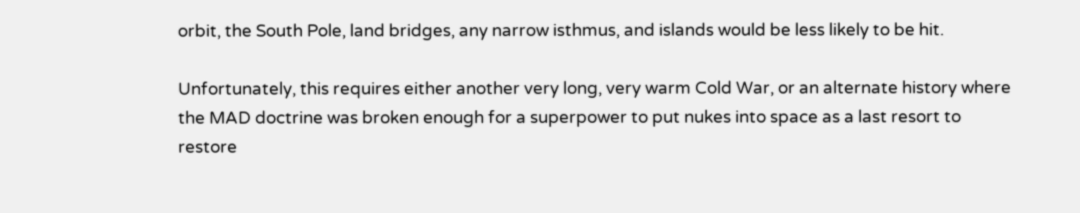orbit, the South Pole, land bridges, any narrow isthmus, and islands would be less likely to be hit.

Unfortunately, this requires either another very long, very warm Cold War, or an alternate history where the MAD doctrine was broken enough for a superpower to put nukes into space as a last resort to restore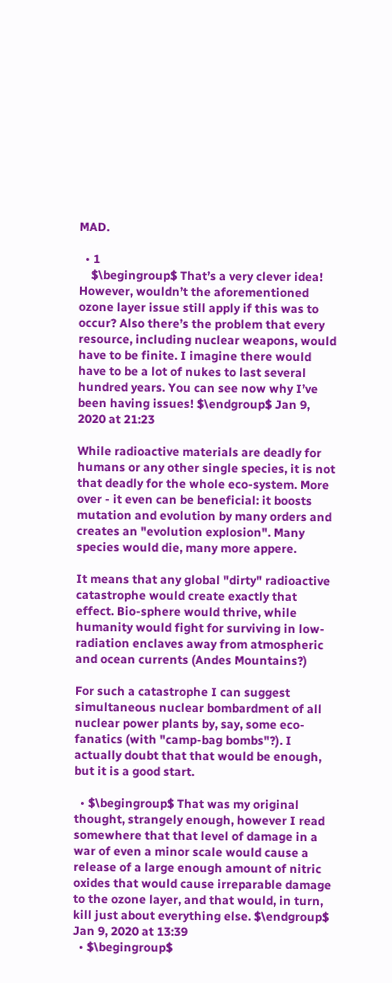MAD.

  • 1
    $\begingroup$ That’s a very clever idea! However, wouldn’t the aforementioned ozone layer issue still apply if this was to occur? Also there’s the problem that every resource, including nuclear weapons, would have to be finite. I imagine there would have to be a lot of nukes to last several hundred years. You can see now why I’ve been having issues! $\endgroup$ Jan 9, 2020 at 21:23

While radioactive materials are deadly for humans or any other single species, it is not that deadly for the whole eco-system. More over - it even can be beneficial: it boosts mutation and evolution by many orders and creates an "evolution explosion". Many species would die, many more appere.

It means that any global "dirty" radioactive catastrophe would create exactly that effect. Bio-sphere would thrive, while humanity would fight for surviving in low-radiation enclaves away from atmospheric and ocean currents (Andes Mountains?)

For such a catastrophe I can suggest simultaneous nuclear bombardment of all nuclear power plants by, say, some eco-fanatics (with "camp-bag bombs"?). I actually doubt that that would be enough, but it is a good start.

  • $\begingroup$ That was my original thought, strangely enough, however I read somewhere that that level of damage in a war of even a minor scale would cause a release of a large enough amount of nitric oxides that would cause irreparable damage to the ozone layer, and that would, in turn, kill just about everything else. $\endgroup$ Jan 9, 2020 at 13:39
  • $\begingroup$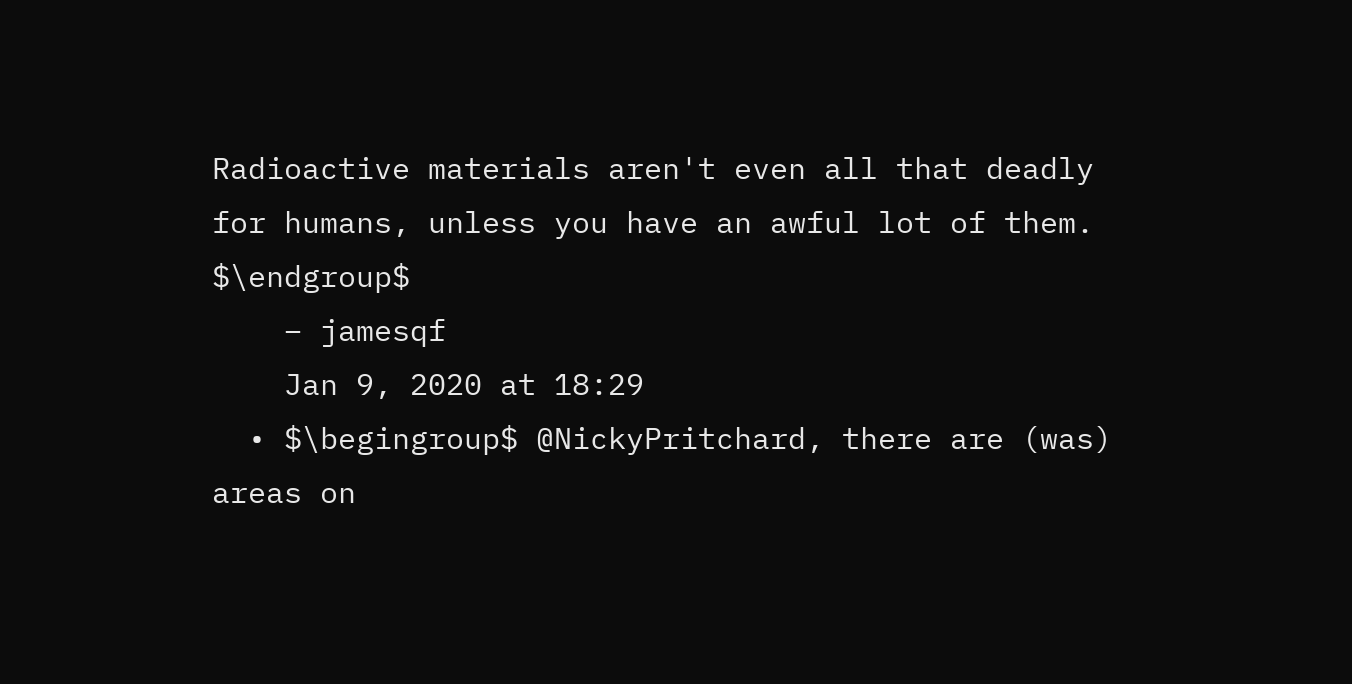Radioactive materials aren't even all that deadly for humans, unless you have an awful lot of them. $\endgroup$
    – jamesqf
    Jan 9, 2020 at 18:29
  • $\begingroup$ @NickyPritchard, there are (was) areas on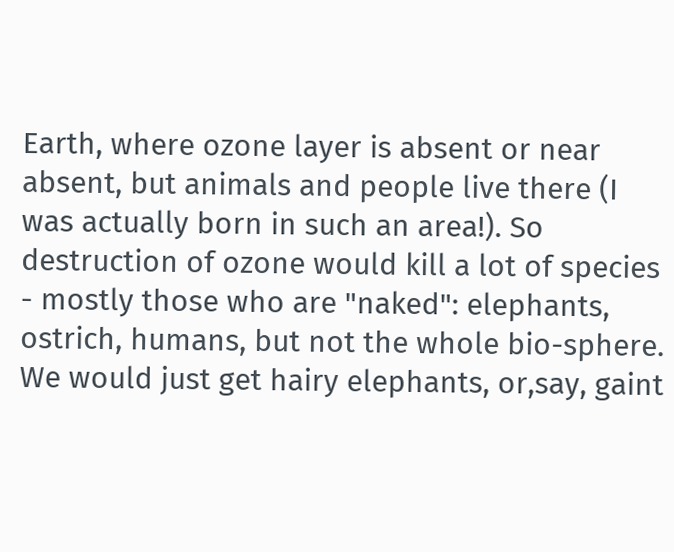Earth, where ozone layer is absent or near absent, but animals and people live there (I was actually born in such an area!). So destruction of ozone would kill a lot of species - mostly those who are "naked": elephants, ostrich, humans, but not the whole bio-sphere. We would just get hairy elephants, or,say, gaint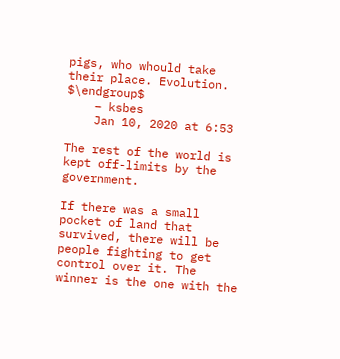pigs, who whould take their place. Evolution. $\endgroup$
    – ksbes
    Jan 10, 2020 at 6:53

The rest of the world is kept off-limits by the government.

If there was a small pocket of land that survived, there will be people fighting to get control over it. The winner is the one with the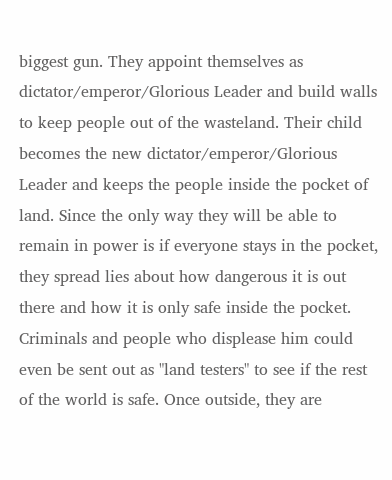biggest gun. They appoint themselves as dictator/emperor/Glorious Leader and build walls to keep people out of the wasteland. Their child becomes the new dictator/emperor/Glorious Leader and keeps the people inside the pocket of land. Since the only way they will be able to remain in power is if everyone stays in the pocket, they spread lies about how dangerous it is out there and how it is only safe inside the pocket. Criminals and people who displease him could even be sent out as "land testers" to see if the rest of the world is safe. Once outside, they are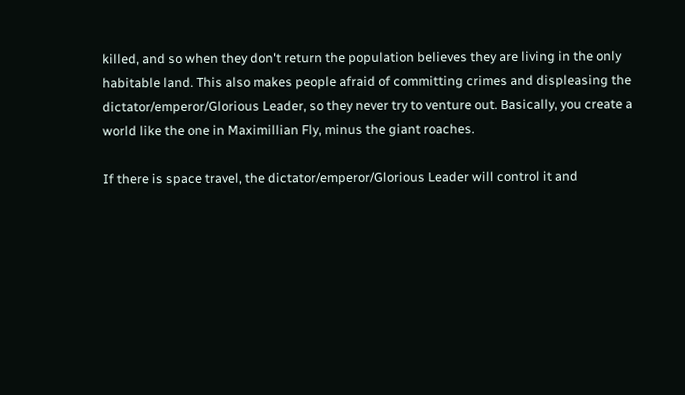killed, and so when they don't return the population believes they are living in the only habitable land. This also makes people afraid of committing crimes and displeasing the dictator/emperor/Glorious Leader, so they never try to venture out. Basically, you create a world like the one in Maximillian Fly, minus the giant roaches.

If there is space travel, the dictator/emperor/Glorious Leader will control it and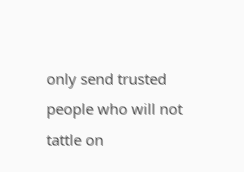only send trusted people who will not tattle on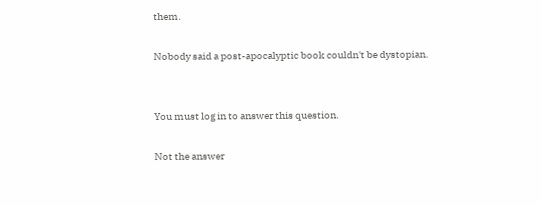them.

Nobody said a post-apocalyptic book couldn't be dystopian.


You must log in to answer this question.

Not the answer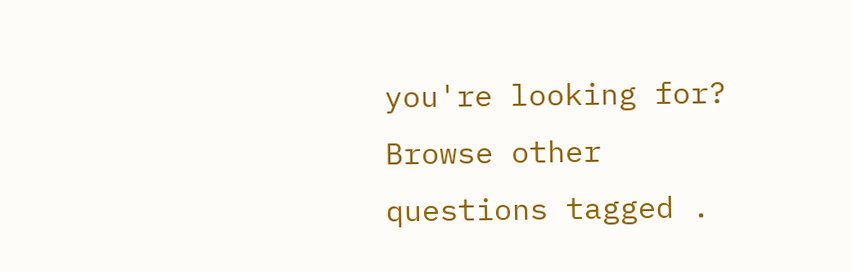you're looking for? Browse other questions tagged .